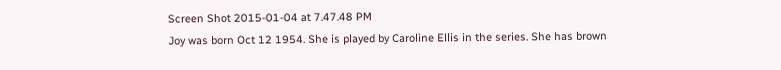Screen Shot 2015-01-04 at 7.47.48 PM
Joy was born Oct 12 1954. She is played by Caroline Ellis in the series. She has brown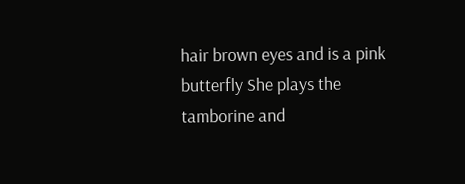hair brown eyes and is a pink butterfly She plays the tamborine and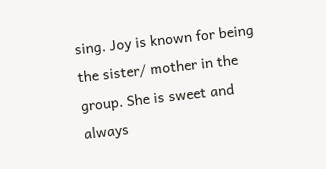sing. Joy is known for being the sister/ mother in the group. She is sweet and always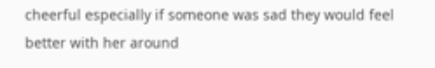cheerful especially if someone was sad they would feel better with her around